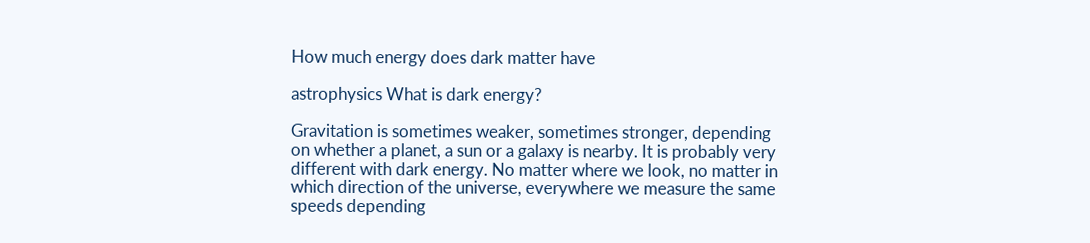How much energy does dark matter have

astrophysics What is dark energy?

Gravitation is sometimes weaker, sometimes stronger, depending on whether a planet, a sun or a galaxy is nearby. It is probably very different with dark energy. No matter where we look, no matter in which direction of the universe, everywhere we measure the same speeds depending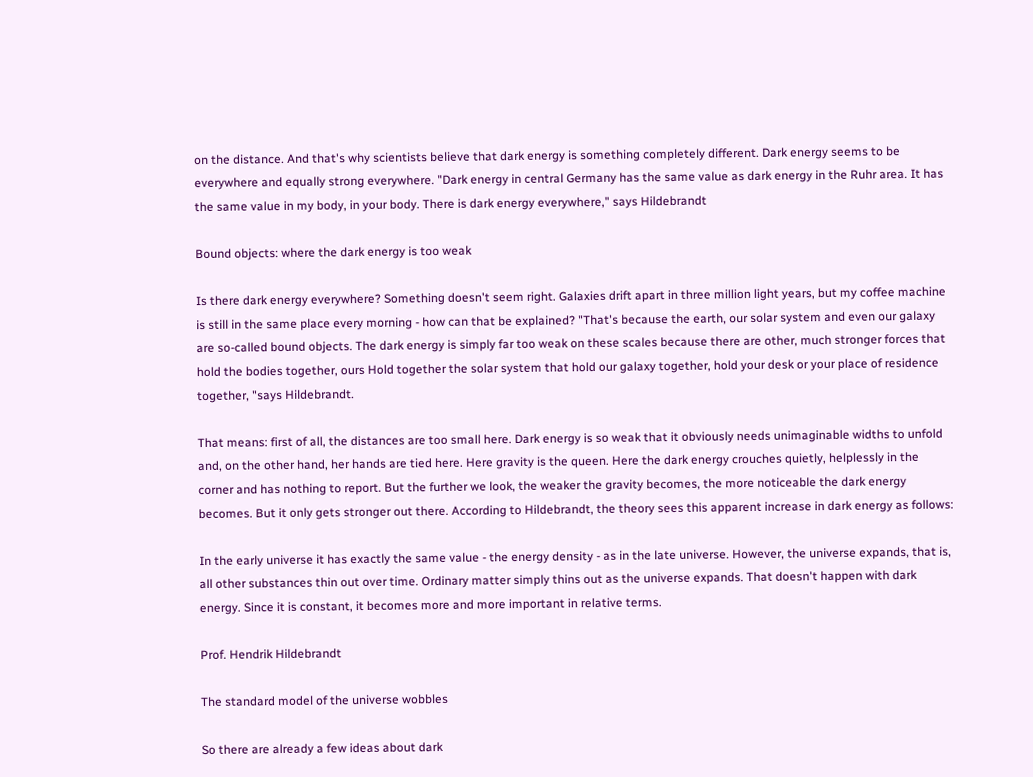on the distance. And that's why scientists believe that dark energy is something completely different. Dark energy seems to be everywhere and equally strong everywhere. "Dark energy in central Germany has the same value as dark energy in the Ruhr area. It has the same value in my body, in your body. There is dark energy everywhere," says Hildebrandt

Bound objects: where the dark energy is too weak

Is there dark energy everywhere? Something doesn't seem right. Galaxies drift apart in three million light years, but my coffee machine is still in the same place every morning - how can that be explained? "That's because the earth, our solar system and even our galaxy are so-called bound objects. The dark energy is simply far too weak on these scales because there are other, much stronger forces that hold the bodies together, ours Hold together the solar system that hold our galaxy together, hold your desk or your place of residence together, "says Hildebrandt.

That means: first of all, the distances are too small here. Dark energy is so weak that it obviously needs unimaginable widths to unfold and, on the other hand, her hands are tied here. Here gravity is the queen. Here the dark energy crouches quietly, helplessly in the corner and has nothing to report. But the further we look, the weaker the gravity becomes, the more noticeable the dark energy becomes. But it only gets stronger out there. According to Hildebrandt, the theory sees this apparent increase in dark energy as follows:

In the early universe it has exactly the same value - the energy density - as in the late universe. However, the universe expands, that is, all other substances thin out over time. Ordinary matter simply thins out as the universe expands. That doesn't happen with dark energy. Since it is constant, it becomes more and more important in relative terms.

Prof. Hendrik Hildebrandt

The standard model of the universe wobbles

So there are already a few ideas about dark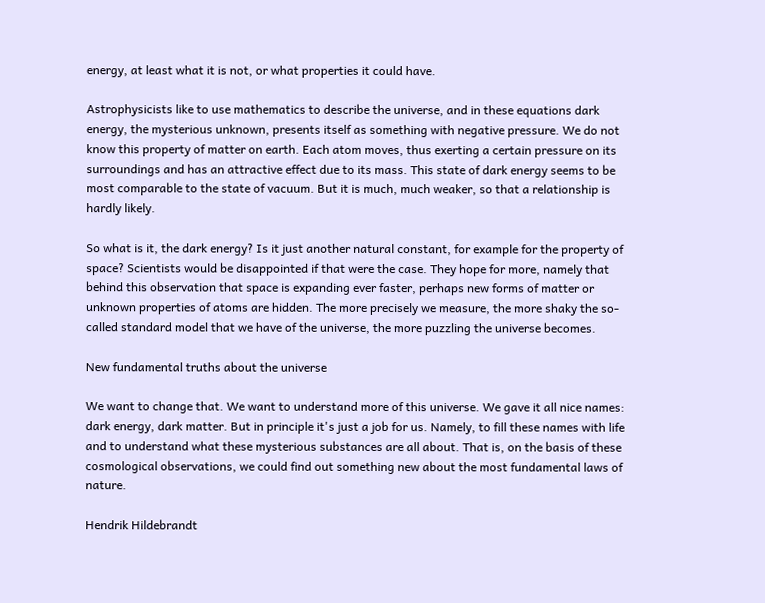energy, at least what it is not, or what properties it could have.

Astrophysicists like to use mathematics to describe the universe, and in these equations dark energy, the mysterious unknown, presents itself as something with negative pressure. We do not know this property of matter on earth. Each atom moves, thus exerting a certain pressure on its surroundings and has an attractive effect due to its mass. This state of dark energy seems to be most comparable to the state of vacuum. But it is much, much weaker, so that a relationship is hardly likely.

So what is it, the dark energy? Is it just another natural constant, for example for the property of space? Scientists would be disappointed if that were the case. They hope for more, namely that behind this observation that space is expanding ever faster, perhaps new forms of matter or unknown properties of atoms are hidden. The more precisely we measure, the more shaky the so-called standard model that we have of the universe, the more puzzling the universe becomes.

New fundamental truths about the universe

We want to change that. We want to understand more of this universe. We gave it all nice names: dark energy, dark matter. But in principle it's just a job for us. Namely, to fill these names with life and to understand what these mysterious substances are all about. That is, on the basis of these cosmological observations, we could find out something new about the most fundamental laws of nature.

Hendrik Hildebrandt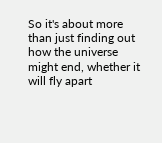So it's about more than just finding out how the universe might end, whether it will fly apart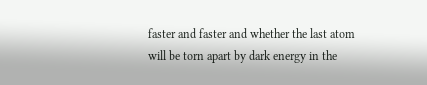faster and faster and whether the last atom will be torn apart by dark energy in the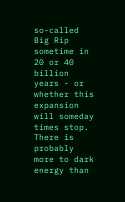so-called Big Rip sometime in 20 or 40 billion years - or whether this expansion will someday times stop. There is probably more to dark energy than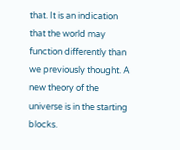that. It is an indication that the world may function differently than we previously thought. A new theory of the universe is in the starting blocks.